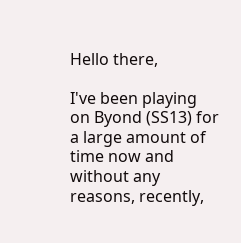Hello there,

I've been playing on Byond (SS13) for a large amount of time now and without any reasons, recently,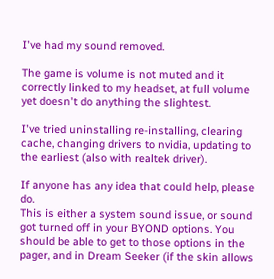I've had my sound removed.

The game is volume is not muted and it correctly linked to my headset, at full volume yet doesn't do anything the slightest.

I've tried uninstalling re-installing, clearing cache, changing drivers to nvidia, updating to the earliest (also with realtek driver).

If anyone has any idea that could help, please do.
This is either a system sound issue, or sound got turned off in your BYOND options. You should be able to get to those options in the pager, and in Dream Seeker (if the skin allows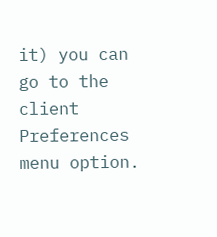it) you can go to the client Preferences menu option.